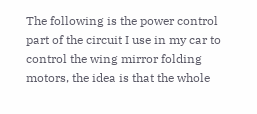The following is the power control part of the circuit I use in my car to control the wing mirror folding motors, the idea is that the whole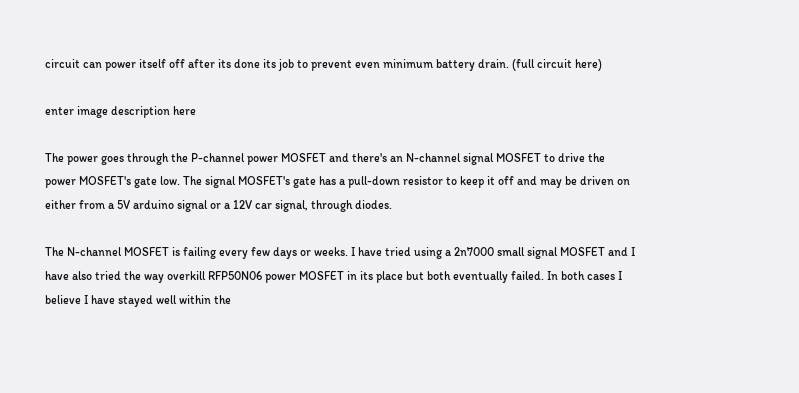circuit can power itself off after its done its job to prevent even minimum battery drain. (full circuit here)

enter image description here

The power goes through the P-channel power MOSFET and there's an N-channel signal MOSFET to drive the power MOSFET's gate low. The signal MOSFET's gate has a pull-down resistor to keep it off and may be driven on either from a 5V arduino signal or a 12V car signal, through diodes.

The N-channel MOSFET is failing every few days or weeks. I have tried using a 2n7000 small signal MOSFET and I have also tried the way overkill RFP50N06 power MOSFET in its place but both eventually failed. In both cases I believe I have stayed well within the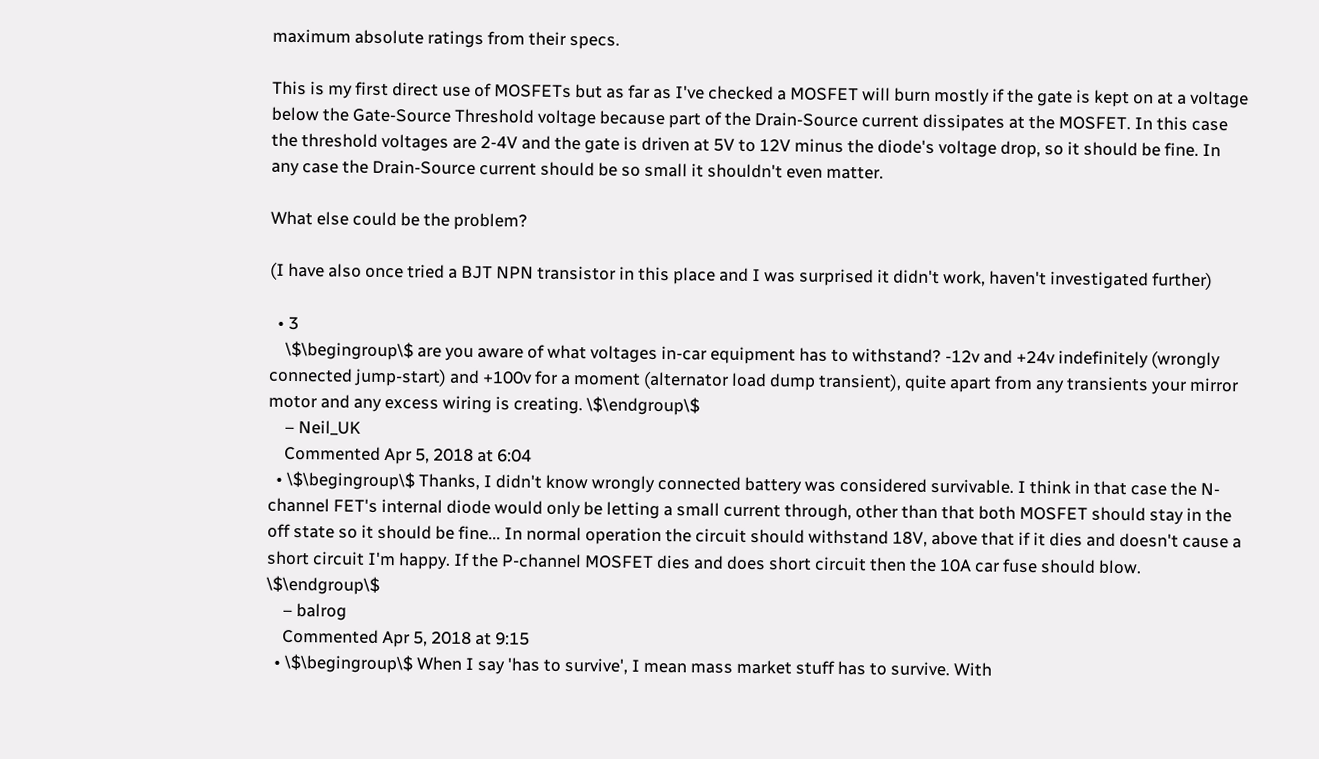maximum absolute ratings from their specs.

This is my first direct use of MOSFETs but as far as I've checked a MOSFET will burn mostly if the gate is kept on at a voltage below the Gate-Source Threshold voltage because part of the Drain-Source current dissipates at the MOSFET. In this case the threshold voltages are 2-4V and the gate is driven at 5V to 12V minus the diode's voltage drop, so it should be fine. In any case the Drain-Source current should be so small it shouldn't even matter.

What else could be the problem?

(I have also once tried a BJT NPN transistor in this place and I was surprised it didn't work, haven't investigated further)

  • 3
    \$\begingroup\$ are you aware of what voltages in-car equipment has to withstand? -12v and +24v indefinitely (wrongly connected jump-start) and +100v for a moment (alternator load dump transient), quite apart from any transients your mirror motor and any excess wiring is creating. \$\endgroup\$
    – Neil_UK
    Commented Apr 5, 2018 at 6:04
  • \$\begingroup\$ Thanks, I didn't know wrongly connected battery was considered survivable. I think in that case the N-channel FET's internal diode would only be letting a small current through, other than that both MOSFET should stay in the off state so it should be fine... In normal operation the circuit should withstand 18V, above that if it dies and doesn't cause a short circuit I'm happy. If the P-channel MOSFET dies and does short circuit then the 10A car fuse should blow. \$\endgroup\$
    – balrog
    Commented Apr 5, 2018 at 9:15
  • \$\begingroup\$ When I say 'has to survive', I mean mass market stuff has to survive. With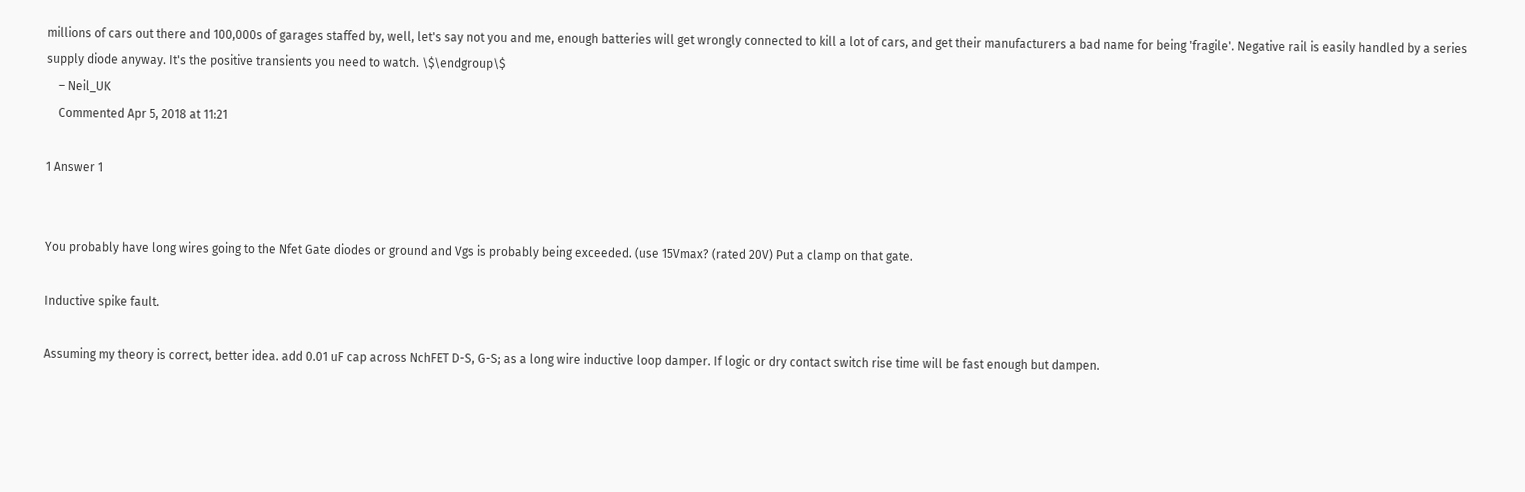millions of cars out there and 100,000s of garages staffed by, well, let's say not you and me, enough batteries will get wrongly connected to kill a lot of cars, and get their manufacturers a bad name for being 'fragile'. Negative rail is easily handled by a series supply diode anyway. It's the positive transients you need to watch. \$\endgroup\$
    – Neil_UK
    Commented Apr 5, 2018 at 11:21

1 Answer 1


You probably have long wires going to the Nfet Gate diodes or ground and Vgs is probably being exceeded. (use 15Vmax? (rated 20V) Put a clamp on that gate.

Inductive spike fault.

Assuming my theory is correct, better idea. add 0.01 uF cap across NchFET D-S, G-S; as a long wire inductive loop damper. If logic or dry contact switch rise time will be fast enough but dampen.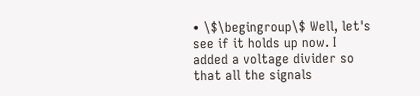• \$\begingroup\$ Well, let's see if it holds up now. I added a voltage divider so that all the signals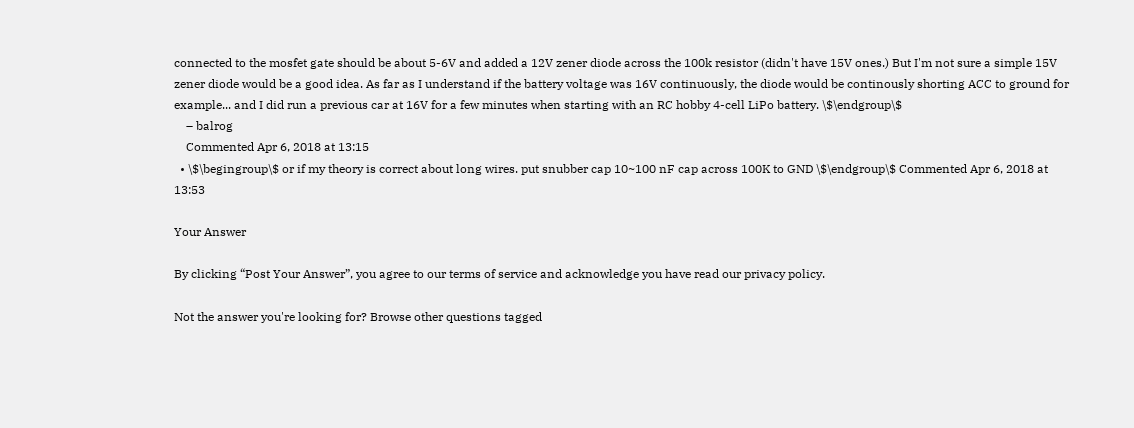connected to the mosfet gate should be about 5-6V and added a 12V zener diode across the 100k resistor (didn't have 15V ones.) But I'm not sure a simple 15V zener diode would be a good idea. As far as I understand if the battery voltage was 16V continuously, the diode would be continously shorting ACC to ground for example... and I did run a previous car at 16V for a few minutes when starting with an RC hobby 4-cell LiPo battery. \$\endgroup\$
    – balrog
    Commented Apr 6, 2018 at 13:15
  • \$\begingroup\$ or if my theory is correct about long wires. put snubber cap 10~100 nF cap across 100K to GND \$\endgroup\$ Commented Apr 6, 2018 at 13:53

Your Answer

By clicking “Post Your Answer”, you agree to our terms of service and acknowledge you have read our privacy policy.

Not the answer you're looking for? Browse other questions tagged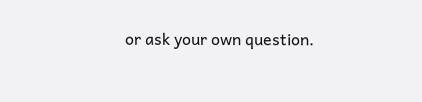or ask your own question.